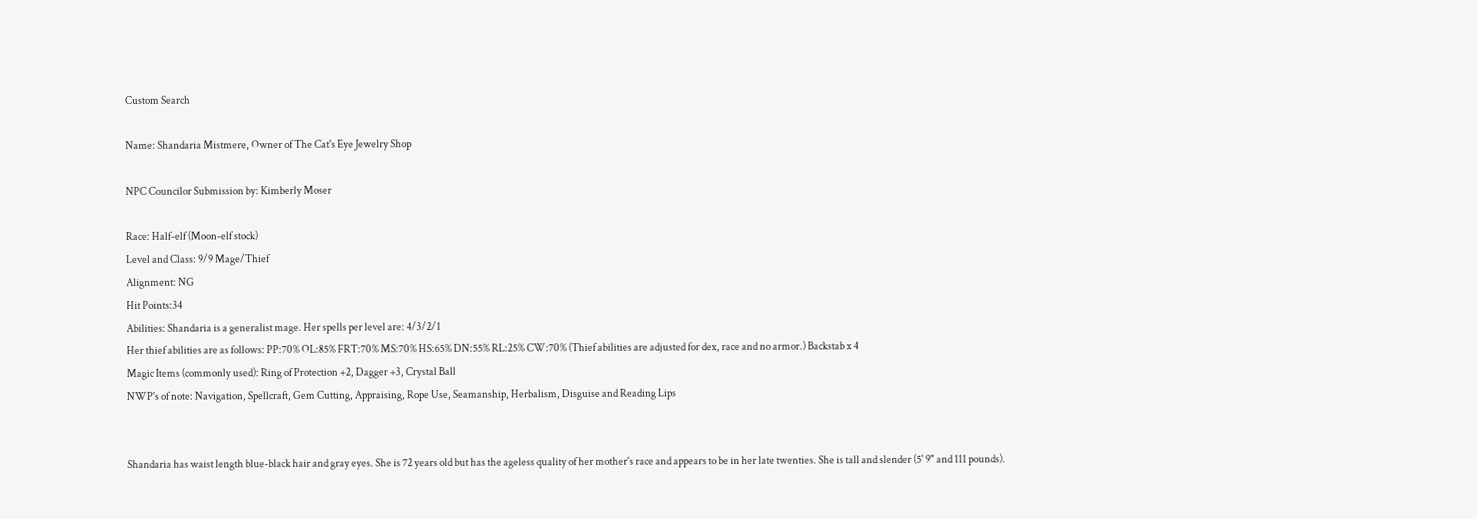Custom Search

Name: Shandaria Mistmere, Owner of The Cat's Eye Jewelry Shop

NPC Councilor Submission by: Kimberly Moser

Race: Half-elf (Moon-elf stock)
Level and Class: 9/9 Mage/Thief
Alignment: NG
Hit Points:34
Abilities: Shandaria is a generalist mage. Her spells per level are: 4/3/2/1
Her thief abilities are as follows: PP:70% OL:85% FRT:70% MS:70% HS:65% DN:55% RL:25% CW:70% (Thief abilities are adjusted for dex, race and no armor.) Backstab x 4
Magic Items (commonly used): Ring of Protection +2, Dagger +3, Crystal Ball
NWP's of note: Navigation, Spellcraft, Gem Cutting, Appraising, Rope Use, Seamanship, Herbalism, Disguise and Reading Lips


Shandaria has waist length blue-black hair and gray eyes. She is 72 years old but has the ageless quality of her mother's race and appears to be in her late twenties. She is tall and slender (5' 9" and 111 pounds).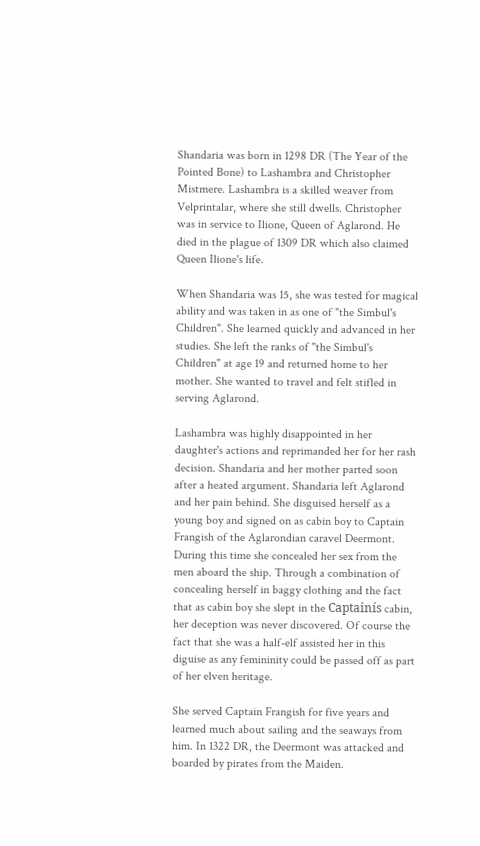Shandaria was born in 1298 DR (The Year of the Pointed Bone) to Lashambra and Christopher Mistmere. Lashambra is a skilled weaver from Velprintalar, where she still dwells. Christopher was in service to Ilione, Queen of Aglarond. He died in the plague of 1309 DR which also claimed Queen Ilione's life.

When Shandaria was 15, she was tested for magical ability and was taken in as one of "the Simbul's Children". She learned quickly and advanced in her studies. She left the ranks of "the Simbul's Children" at age 19 and returned home to her mother. She wanted to travel and felt stifled in serving Aglarond.

Lashambra was highly disappointed in her daughter's actions and reprimanded her for her rash decision. Shandaria and her mother parted soon after a heated argument. Shandaria left Aglarond and her pain behind. She disguised herself as a young boy and signed on as cabin boy to Captain Frangish of the Aglarondian caravel Deermont. During this time she concealed her sex from the men aboard the ship. Through a combination of concealing herself in baggy clothing and the fact that as cabin boy she slept in the Captainís cabin, her deception was never discovered. Of course the fact that she was a half-elf assisted her in this diguise as any femininity could be passed off as part of her elven heritage.

She served Captain Frangish for five years and learned much about sailing and the seaways from him. In 1322 DR, the Deermont was attacked and boarded by pirates from the Maiden.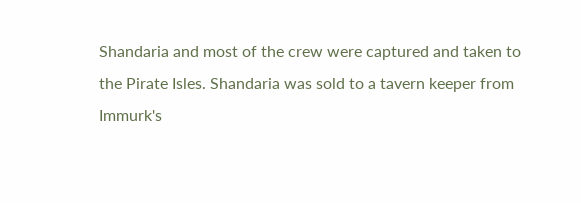Shandaria and most of the crew were captured and taken to the Pirate Isles. Shandaria was sold to a tavern keeper from Immurk's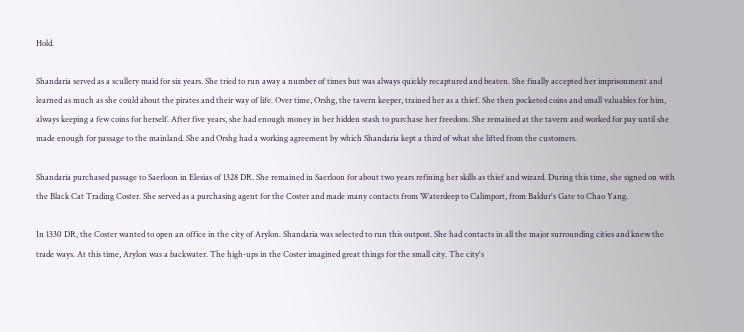Hold.

Shandaria served as a scullery maid for six years. She tried to run away a number of times but was always quickly recaptured and beaten. She finally accepted her imprisonment and learned as much as she could about the pirates and their way of life. Over time, Orshg, the tavern keeper, trained her as a thief. She then pocketed coins and small valuables for him, always keeping a few coins for herself. After five years, she had enough money in her hidden stash to purchase her freedom. She remained at the tavern and worked for pay until she made enough for passage to the mainland. She and Orshg had a working agreement by which Shandaria kept a third of what she lifted from the customers.

Shandaria purchased passage to Saerloon in Elesias of 1328 DR. She remained in Saerloon for about two years refining her skills as thief and wizard. During this time, she signed on with the Black Cat Trading Coster. She served as a purchasing agent for the Coster and made many contacts from Waterdeep to Calimport, from Baldur's Gate to Chao Yang.

In 1330 DR, the Coster wanted to open an office in the city of Arylon. Shandaria was selected to run this outpost. She had contacts in all the major surrounding cities and knew the trade ways. At this time, Arylon was a backwater. The high-ups in the Coster imagined great things for the small city. The city's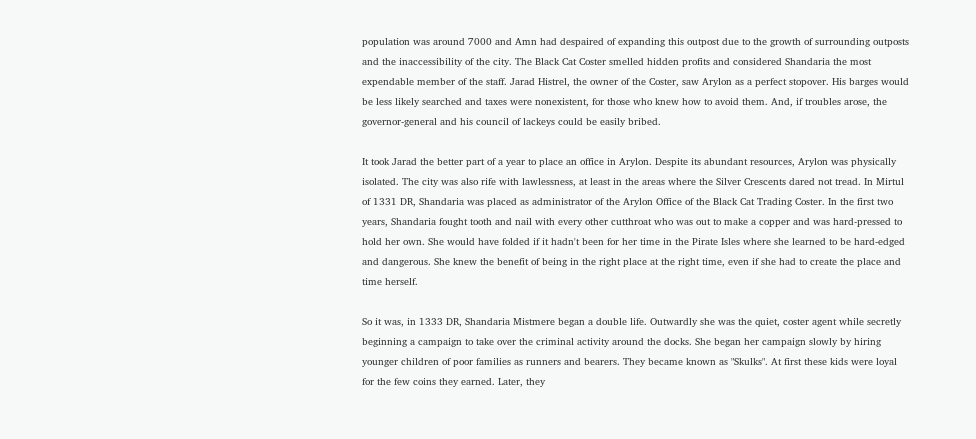population was around 7000 and Amn had despaired of expanding this outpost due to the growth of surrounding outposts and the inaccessibility of the city. The Black Cat Coster smelled hidden profits and considered Shandaria the most expendable member of the staff. Jarad Histrel, the owner of the Coster, saw Arylon as a perfect stopover. His barges would be less likely searched and taxes were nonexistent, for those who knew how to avoid them. And, if troubles arose, the governor-general and his council of lackeys could be easily bribed.

It took Jarad the better part of a year to place an office in Arylon. Despite its abundant resources, Arylon was physically isolated. The city was also rife with lawlessness, at least in the areas where the Silver Crescents dared not tread. In Mirtul of 1331 DR, Shandaria was placed as administrator of the Arylon Office of the Black Cat Trading Coster. In the first two years, Shandaria fought tooth and nail with every other cutthroat who was out to make a copper and was hard-pressed to hold her own. She would have folded if it hadn't been for her time in the Pirate Isles where she learned to be hard-edged and dangerous. She knew the benefit of being in the right place at the right time, even if she had to create the place and time herself.

So it was, in 1333 DR, Shandaria Mistmere began a double life. Outwardly she was the quiet, coster agent while secretly beginning a campaign to take over the criminal activity around the docks. She began her campaign slowly by hiring younger children of poor families as runners and bearers. They became known as "Skulks". At first these kids were loyal for the few coins they earned. Later, they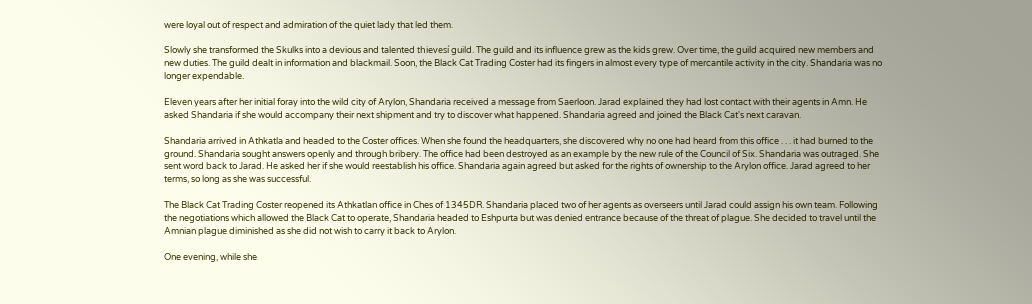were loyal out of respect and admiration of the quiet lady that led them.

Slowly she transformed the Skulks into a devious and talented thievesí guild. The guild and its influence grew as the kids grew. Over time, the guild acquired new members and new duties. The guild dealt in information and blackmail. Soon, the Black Cat Trading Coster had its fingers in almost every type of mercantile activity in the city. Shandaria was no longer expendable.

Eleven years after her initial foray into the wild city of Arylon, Shandaria received a message from Saerloon. Jarad explained they had lost contact with their agents in Amn. He asked Shandaria if she would accompany their next shipment and try to discover what happened. Shandaria agreed and joined the Black Cat's next caravan.

Shandaria arrived in Athkatla and headed to the Coster offices. When she found the headquarters, she discovered why no one had heard from this office . . . it had burned to the ground. Shandaria sought answers openly and through bribery. The office had been destroyed as an example by the new rule of the Council of Six. Shandaria was outraged. She sent word back to Jarad. He asked her if she would reestablish his office. Shandaria again agreed but asked for the rights of ownership to the Arylon office. Jarad agreed to her terms, so long as she was successful.

The Black Cat Trading Coster reopened its Athkatlan office in Ches of 1345DR. Shandaria placed two of her agents as overseers until Jarad could assign his own team. Following the negotiations which allowed the Black Cat to operate, Shandaria headed to Eshpurta but was denied entrance because of the threat of plague. She decided to travel until the Amnian plague diminished as she did not wish to carry it back to Arylon.

One evening, while she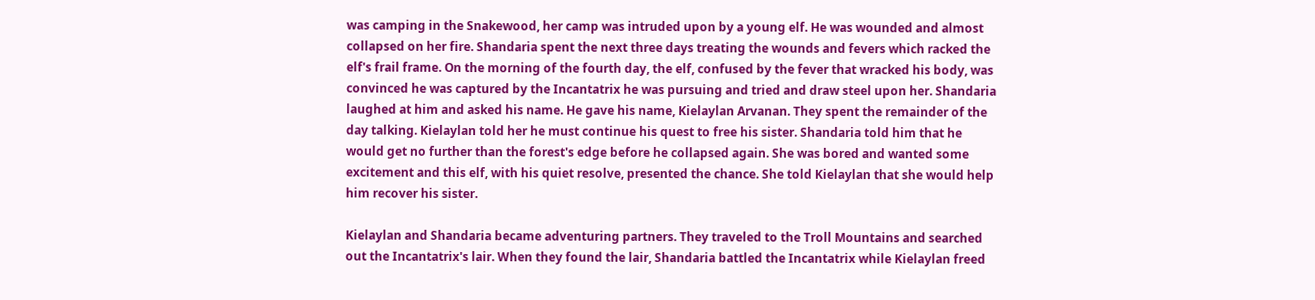was camping in the Snakewood, her camp was intruded upon by a young elf. He was wounded and almost collapsed on her fire. Shandaria spent the next three days treating the wounds and fevers which racked the elf's frail frame. On the morning of the fourth day, the elf, confused by the fever that wracked his body, was convinced he was captured by the Incantatrix he was pursuing and tried and draw steel upon her. Shandaria laughed at him and asked his name. He gave his name, Kielaylan Arvanan. They spent the remainder of the day talking. Kielaylan told her he must continue his quest to free his sister. Shandaria told him that he would get no further than the forest's edge before he collapsed again. She was bored and wanted some excitement and this elf, with his quiet resolve, presented the chance. She told Kielaylan that she would help him recover his sister.

Kielaylan and Shandaria became adventuring partners. They traveled to the Troll Mountains and searched out the Incantatrix's lair. When they found the lair, Shandaria battled the Incantatrix while Kielaylan freed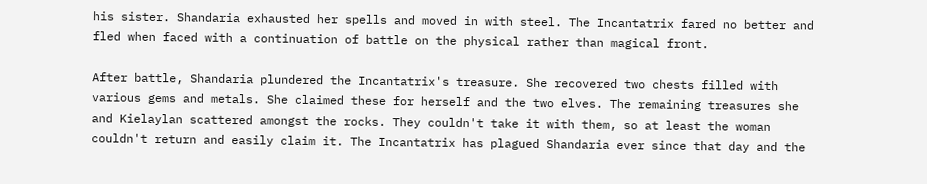his sister. Shandaria exhausted her spells and moved in with steel. The Incantatrix fared no better and fled when faced with a continuation of battle on the physical rather than magical front.

After battle, Shandaria plundered the Incantatrix's treasure. She recovered two chests filled with various gems and metals. She claimed these for herself and the two elves. The remaining treasures she and Kielaylan scattered amongst the rocks. They couldn't take it with them, so at least the woman couldn't return and easily claim it. The Incantatrix has plagued Shandaria ever since that day and the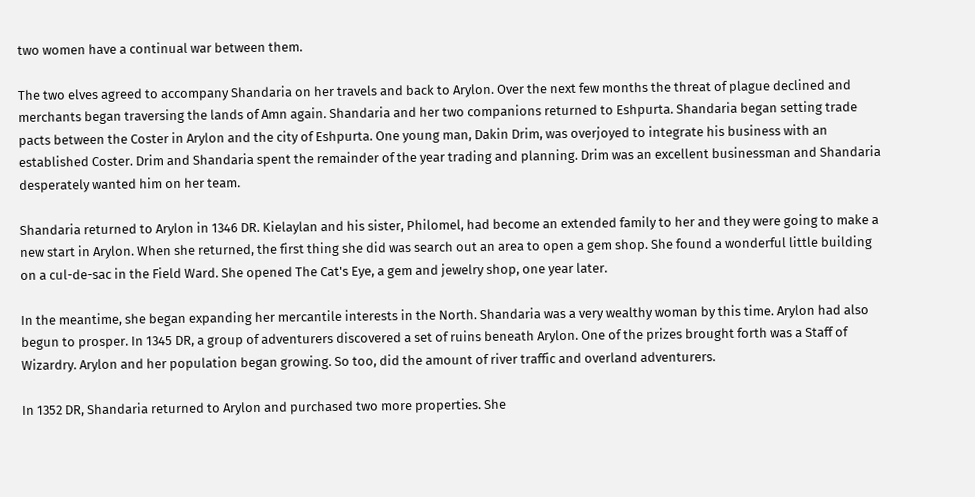two women have a continual war between them.

The two elves agreed to accompany Shandaria on her travels and back to Arylon. Over the next few months the threat of plague declined and merchants began traversing the lands of Amn again. Shandaria and her two companions returned to Eshpurta. Shandaria began setting trade pacts between the Coster in Arylon and the city of Eshpurta. One young man, Dakin Drim, was overjoyed to integrate his business with an established Coster. Drim and Shandaria spent the remainder of the year trading and planning. Drim was an excellent businessman and Shandaria desperately wanted him on her team.

Shandaria returned to Arylon in 1346 DR. Kielaylan and his sister, Philomel, had become an extended family to her and they were going to make a new start in Arylon. When she returned, the first thing she did was search out an area to open a gem shop. She found a wonderful little building on a cul-de-sac in the Field Ward. She opened The Cat's Eye, a gem and jewelry shop, one year later.

In the meantime, she began expanding her mercantile interests in the North. Shandaria was a very wealthy woman by this time. Arylon had also begun to prosper. In 1345 DR, a group of adventurers discovered a set of ruins beneath Arylon. One of the prizes brought forth was a Staff of Wizardry. Arylon and her population began growing. So too, did the amount of river traffic and overland adventurers.

In 1352 DR, Shandaria returned to Arylon and purchased two more properties. She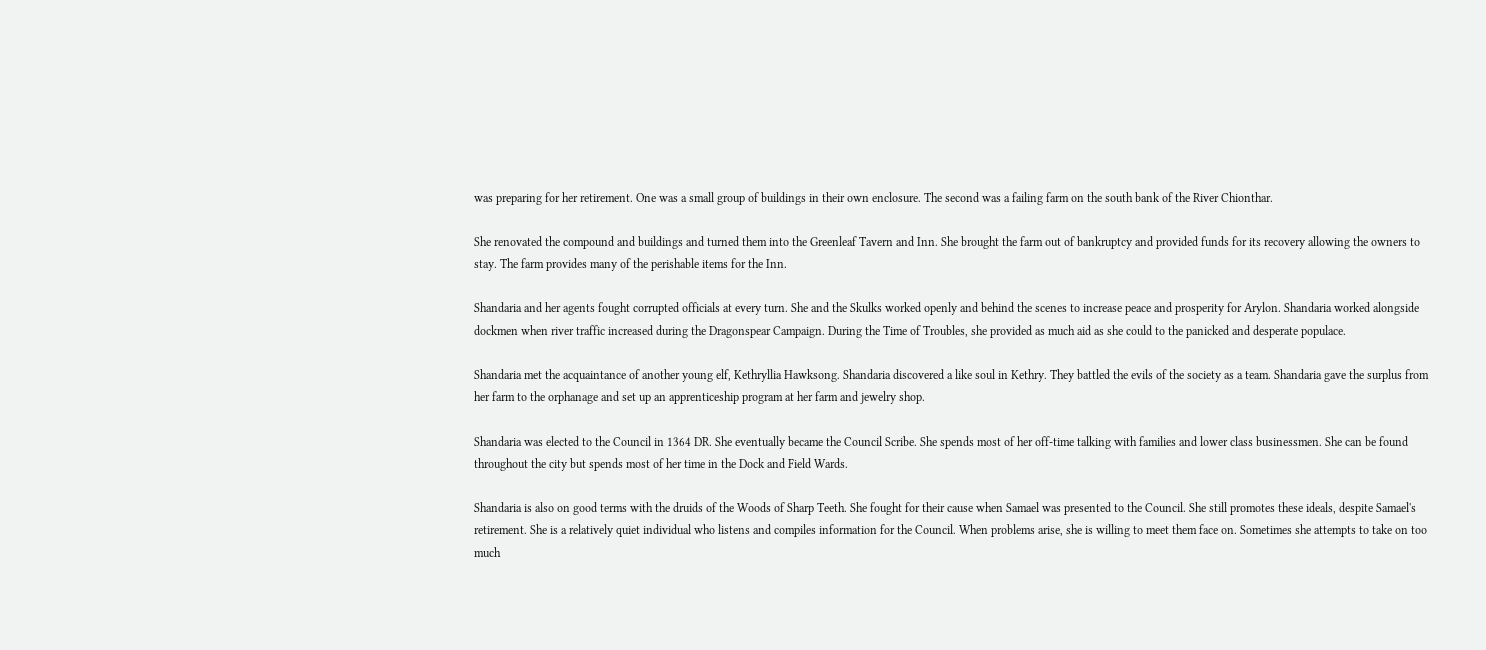was preparing for her retirement. One was a small group of buildings in their own enclosure. The second was a failing farm on the south bank of the River Chionthar.

She renovated the compound and buildings and turned them into the Greenleaf Tavern and Inn. She brought the farm out of bankruptcy and provided funds for its recovery allowing the owners to stay. The farm provides many of the perishable items for the Inn.

Shandaria and her agents fought corrupted officials at every turn. She and the Skulks worked openly and behind the scenes to increase peace and prosperity for Arylon. Shandaria worked alongside dockmen when river traffic increased during the Dragonspear Campaign. During the Time of Troubles, she provided as much aid as she could to the panicked and desperate populace.

Shandaria met the acquaintance of another young elf, Kethryllia Hawksong. Shandaria discovered a like soul in Kethry. They battled the evils of the society as a team. Shandaria gave the surplus from her farm to the orphanage and set up an apprenticeship program at her farm and jewelry shop.

Shandaria was elected to the Council in 1364 DR. She eventually became the Council Scribe. She spends most of her off-time talking with families and lower class businessmen. She can be found throughout the city but spends most of her time in the Dock and Field Wards.

Shandaria is also on good terms with the druids of the Woods of Sharp Teeth. She fought for their cause when Samael was presented to the Council. She still promotes these ideals, despite Samael's retirement. She is a relatively quiet individual who listens and compiles information for the Council. When problems arise, she is willing to meet them face on. Sometimes she attempts to take on too much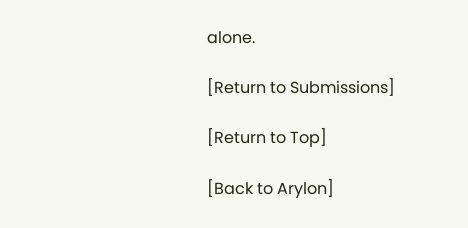alone.

[Return to Submissions]

[Return to Top]

[Back to Arylon]